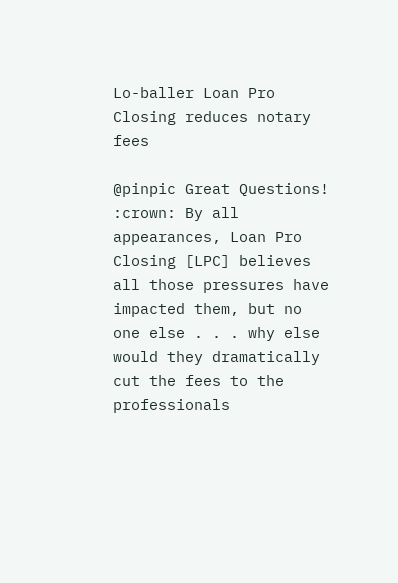Lo-baller Loan Pro Closing reduces notary fees

@pinpic Great Questions! :crown: By all appearances, Loan Pro Closing [LPC] believes all those pressures have impacted them, but no one else . . . why else would they dramatically cut the fees to the professionals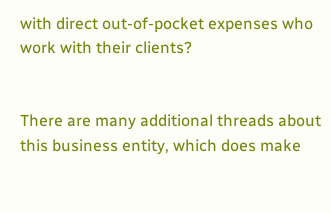with direct out-of-pocket expenses who work with their clients?


There are many additional threads about this business entity, which does make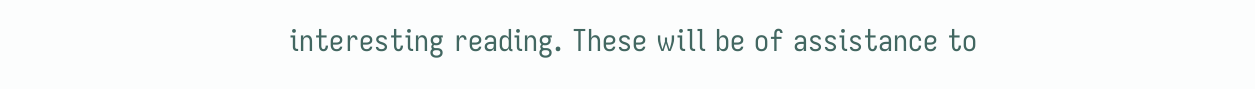interesting reading. These will be of assistance to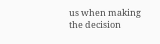us when making the decision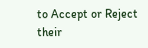to Accept or Reject their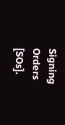Signing Orders [SOs].